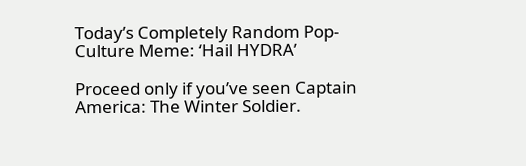Today’s Completely Random Pop-Culture Meme: ‘Hail HYDRA’

Proceed only if you’ve seen Captain America: The Winter Soldier.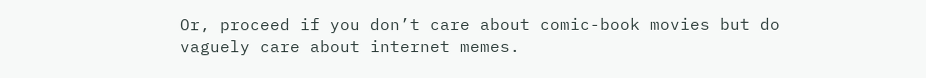Or, proceed if you don’t care about comic-book movies but do vaguely care about internet memes.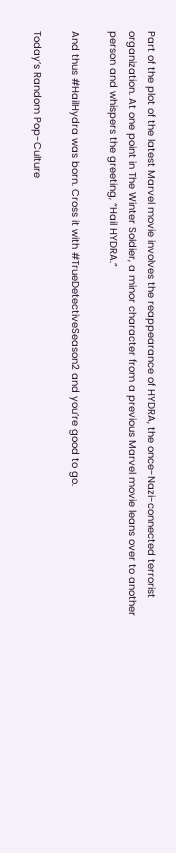Part of the plot of the latest Marvel movie involves the reappearance of HYDRA, the once-Nazi-connected terrorist organization. At one point in The Winter Soldier, a minor character from a previous Marvel movie leans over to another person and whispers the greeting, “Hail HYDRA.”

And thus #HailHydra was born. Cross it with #TrueDetectiveSeason2 and you’re good to go.

Today’s Random Pop-Culture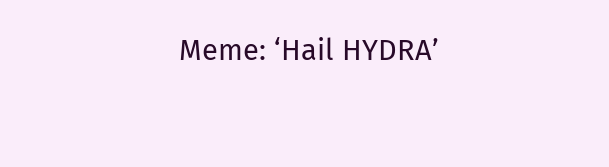Meme: ‘Hail HYDRA’